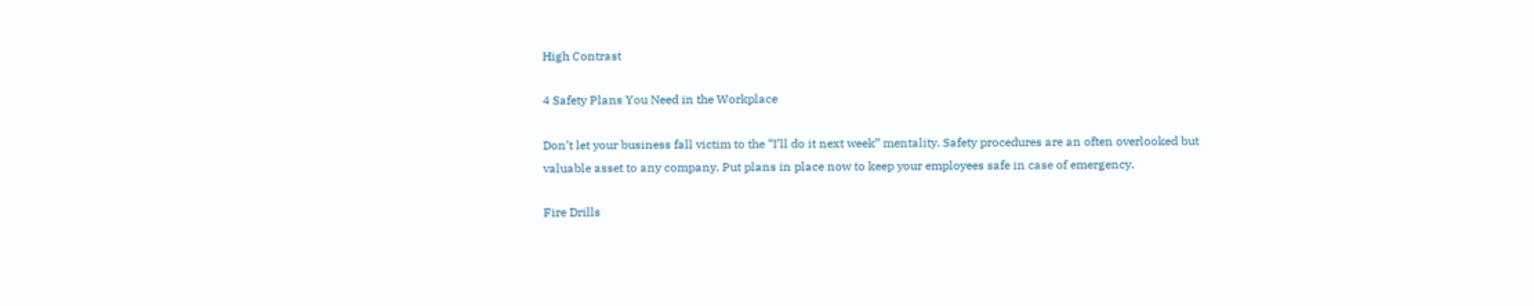High Contrast

4 Safety Plans You Need in the Workplace

Don’t let your business fall victim to the “I’ll do it next week” mentality. Safety procedures are an often overlooked but valuable asset to any company. Put plans in place now to keep your employees safe in case of emergency.

Fire Drills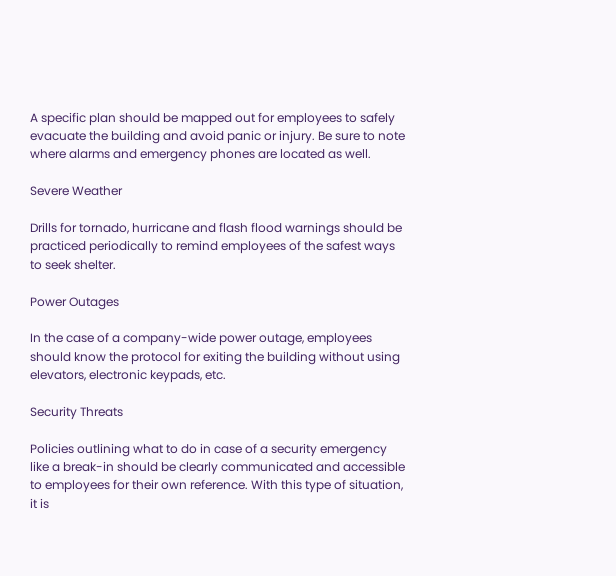A specific plan should be mapped out for employees to safely evacuate the building and avoid panic or injury. Be sure to note where alarms and emergency phones are located as well.

Severe Weather

Drills for tornado, hurricane and flash flood warnings should be practiced periodically to remind employees of the safest ways to seek shelter.

Power Outages

In the case of a company-wide power outage, employees should know the protocol for exiting the building without using elevators, electronic keypads, etc.

Security Threats

Policies outlining what to do in case of a security emergency like a break-in should be clearly communicated and accessible to employees for their own reference. With this type of situation, it is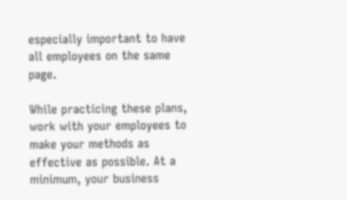especially important to have all employees on the same page.

While practicing these plans, work with your employees to make your methods as effective as possible. At a minimum, your business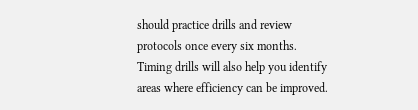should practice drills and review protocols once every six months. Timing drills will also help you identify areas where efficiency can be improved.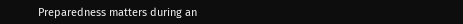Preparedness matters during an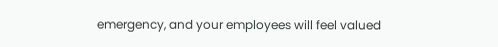emergency, and your employees will feel valued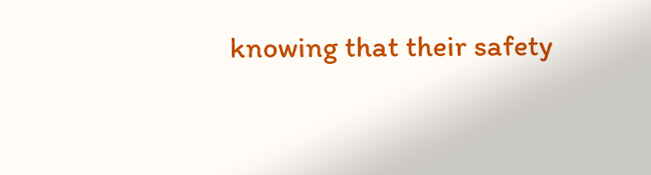knowing that their safety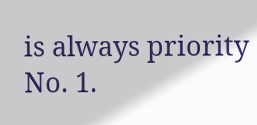is always priority No. 1.